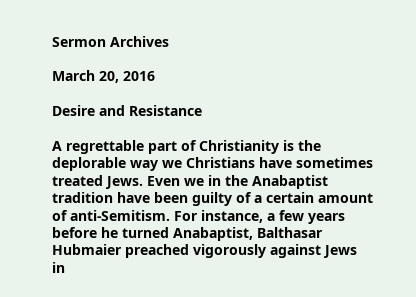Sermon Archives

March 20, 2016

Desire and Resistance

A regrettable part of Christianity is the deplorable way we Christians have sometimes treated Jews. Even we in the Anabaptist tradition have been guilty of a certain amount of anti-Semitism. For instance, a few years before he turned Anabaptist, Balthasar Hubmaier preached vigorously against Jews in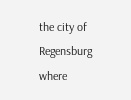the city of Regensburg where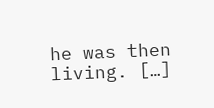he was then living. […]